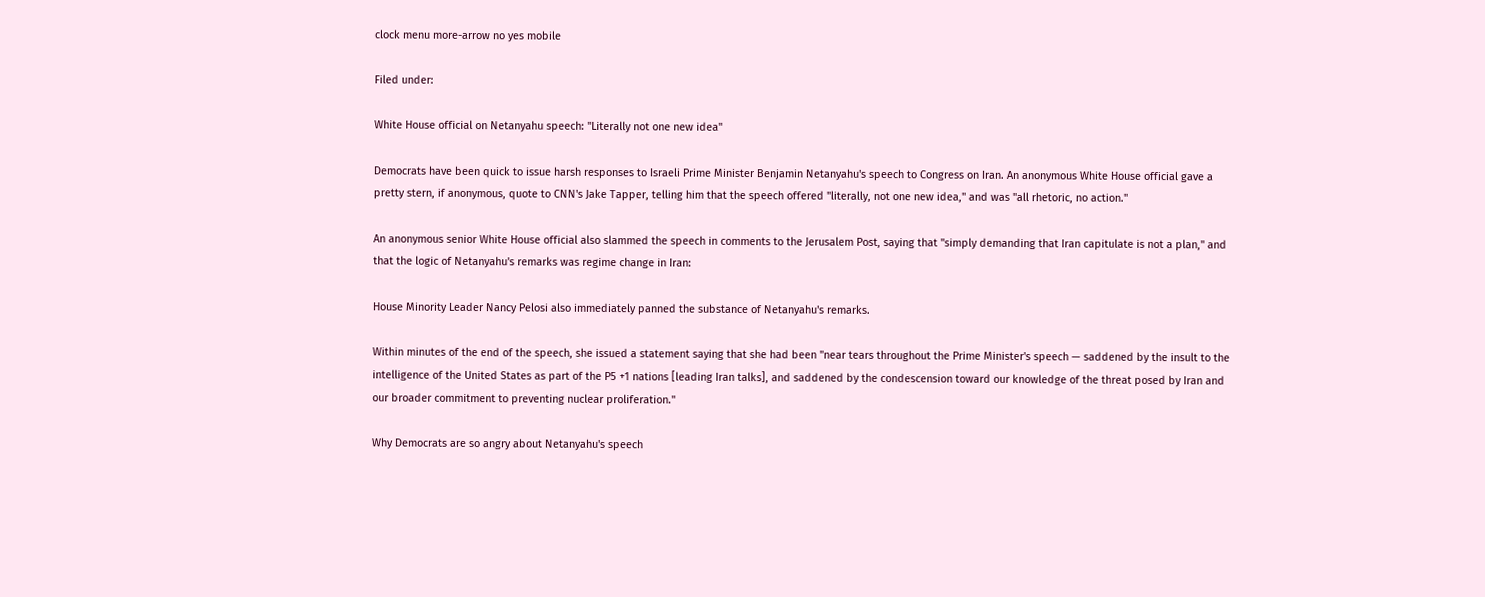clock menu more-arrow no yes mobile

Filed under:

White House official on Netanyahu speech: "Literally not one new idea"

Democrats have been quick to issue harsh responses to Israeli Prime Minister Benjamin Netanyahu's speech to Congress on Iran. An anonymous White House official gave a pretty stern, if anonymous, quote to CNN's Jake Tapper, telling him that the speech offered "literally, not one new idea," and was "all rhetoric, no action."

An anonymous senior White House official also slammed the speech in comments to the Jerusalem Post, saying that "simply demanding that Iran capitulate is not a plan," and that the logic of Netanyahu's remarks was regime change in Iran:

House Minority Leader Nancy Pelosi also immediately panned the substance of Netanyahu's remarks.

Within minutes of the end of the speech, she issued a statement saying that she had been "near tears throughout the Prime Minister's speech — saddened by the insult to the intelligence of the United States as part of the P5 +1 nations [leading Iran talks], and saddened by the condescension toward our knowledge of the threat posed by Iran and our broader commitment to preventing nuclear proliferation."

Why Democrats are so angry about Netanyahu's speech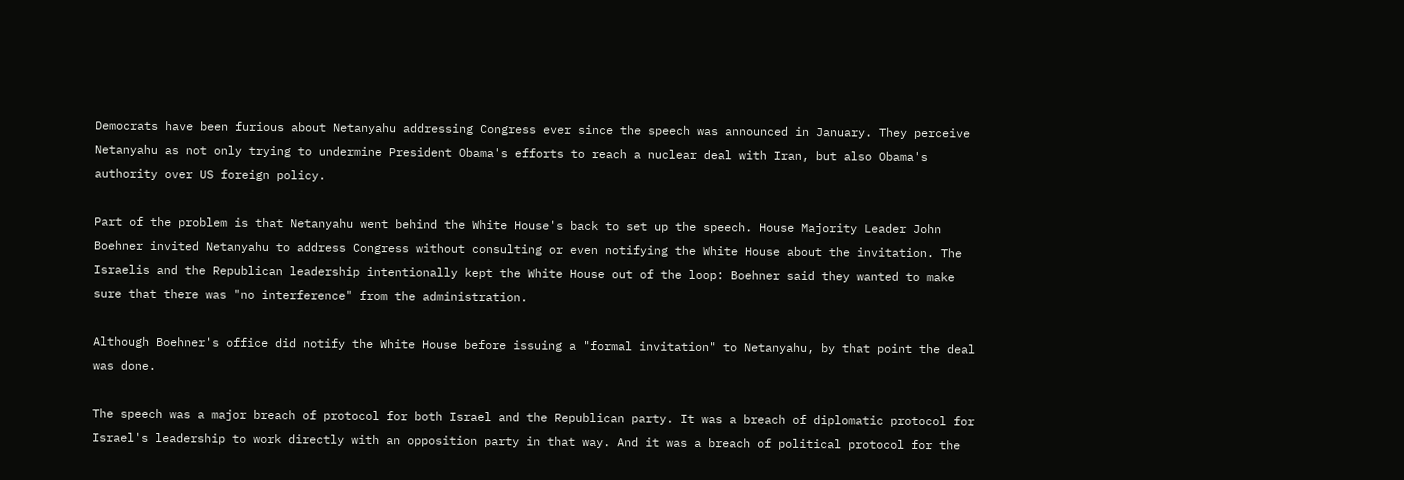Democrats have been furious about Netanyahu addressing Congress ever since the speech was announced in January. They perceive Netanyahu as not only trying to undermine President Obama's efforts to reach a nuclear deal with Iran, but also Obama's authority over US foreign policy.

Part of the problem is that Netanyahu went behind the White House's back to set up the speech. House Majority Leader John Boehner invited Netanyahu to address Congress without consulting or even notifying the White House about the invitation. The Israelis and the Republican leadership intentionally kept the White House out of the loop: Boehner said they wanted to make sure that there was "no interference" from the administration.

Although Boehner's office did notify the White House before issuing a "formal invitation" to Netanyahu, by that point the deal was done.

The speech was a major breach of protocol for both Israel and the Republican party. It was a breach of diplomatic protocol for Israel's leadership to work directly with an opposition party in that way. And it was a breach of political protocol for the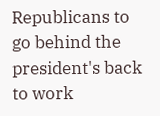Republicans to go behind the president's back to work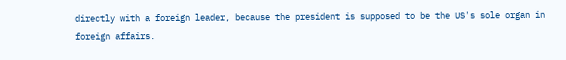directly with a foreign leader, because the president is supposed to be the US's sole organ in foreign affairs.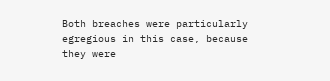Both breaches were particularly egregious in this case, because they were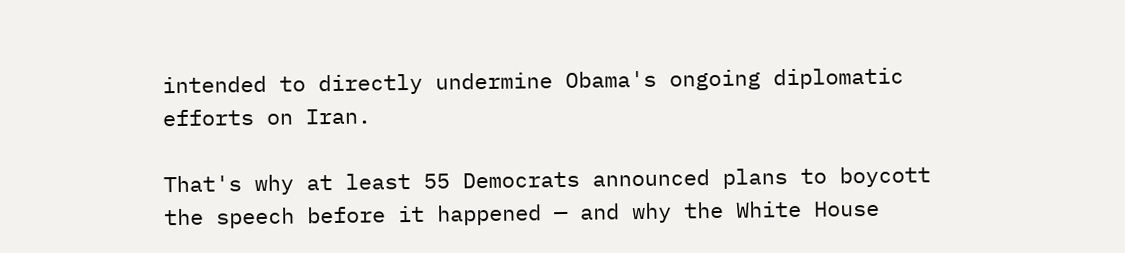intended to directly undermine Obama's ongoing diplomatic efforts on Iran.

That's why at least 55 Democrats announced plans to boycott the speech before it happened — and why the White House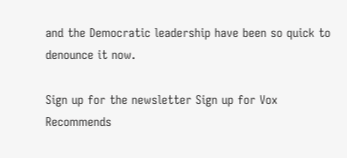and the Democratic leadership have been so quick to denounce it now.

Sign up for the newsletter Sign up for Vox Recommends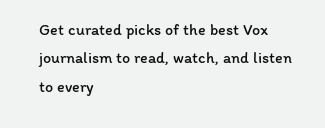Get curated picks of the best Vox journalism to read, watch, and listen to every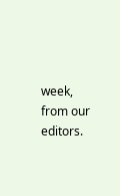week, from our editors.